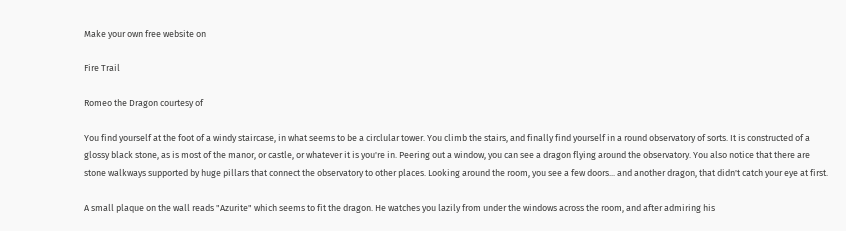Make your own free website on

Fire Trail

Romeo the Dragon courtesy of

You find yourself at the foot of a windy staircase, in what seems to be a circlular tower. You climb the stairs, and finally find yourself in a round observatory of sorts. It is constructed of a glossy black stone, as is most of the manor, or castle, or whatever it is you're in. Peering out a window, you can see a dragon flying around the observatory. You also notice that there are stone walkways supported by huge pillars that connect the observatory to other places. Looking around the room, you see a few doors... and another dragon, that didn't catch your eye at first.

A small plaque on the wall reads "Azurite" which seems to fit the dragon. He watches you lazily from under the windows across the room, and after admiring his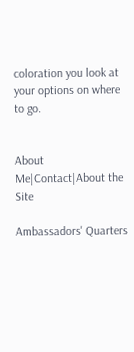coloration you look at your options on where to go.


About Me|Contact|About the Site

Ambassadors' Quarters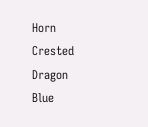Horn Crested Dragon
Blue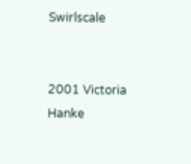Swirlscale


2001 Victoria Hanke